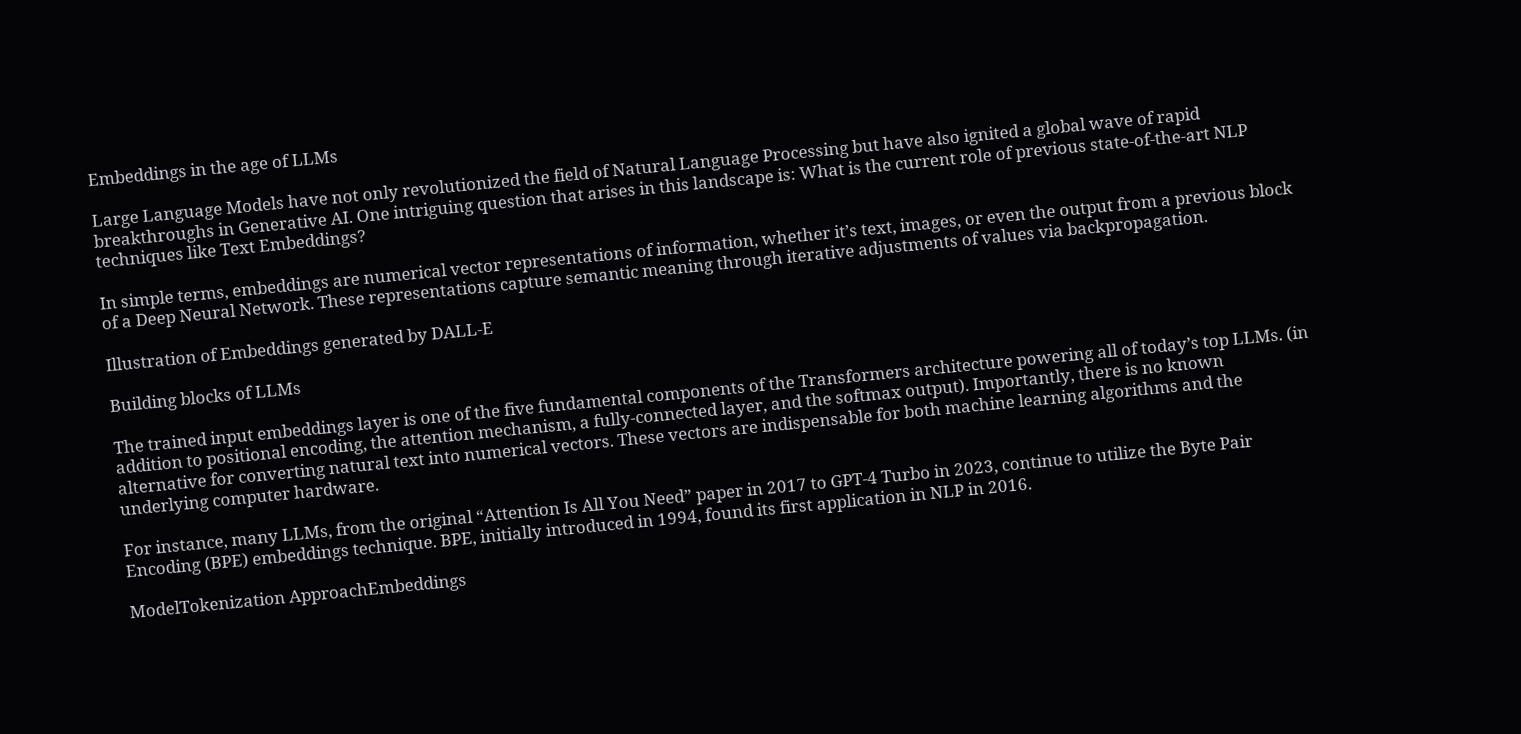Embeddings in the age of LLMs

Large Language Models have not only revolutionized the field of Natural Language Processing but have also ignited a global wave of rapid breakthroughs in Generative AI. One intriguing question that arises in this landscape is: What is the current role of previous state-of-the-art NLP techniques like Text Embeddings?

In simple terms, embeddings are numerical vector representations of information, whether it’s text, images, or even the output from a previous block of a Deep Neural Network. These representations capture semantic meaning through iterative adjustments of values via backpropagation.

Illustration of Embeddings generated by DALL-E

Building blocks of LLMs

The trained input embeddings layer is one of the five fundamental components of the Transformers architecture powering all of today’s top LLMs. (in addition to positional encoding, the attention mechanism, a fully-connected layer, and the softmax output). Importantly, there is no known alternative for converting natural text into numerical vectors. These vectors are indispensable for both machine learning algorithms and the underlying computer hardware.

For instance, many LLMs, from the original “Attention Is All You Need” paper in 2017 to GPT-4 Turbo in 2023, continue to utilize the Byte Pair Encoding (BPE) embeddings technique. BPE, initially introduced in 1994, found its first application in NLP in 2016.

ModelTokenization ApproachEmbeddings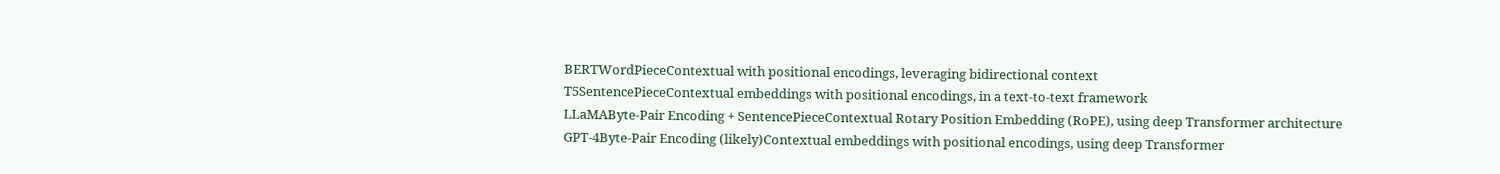BERTWordPieceContextual with positional encodings, leveraging bidirectional context
T5SentencePieceContextual embeddings with positional encodings, in a text-to-text framework
LLaMAByte-Pair Encoding + SentencePieceContextual Rotary Position Embedding (RoPE), using deep Transformer architecture
GPT-4Byte-Pair Encoding (likely)Contextual embeddings with positional encodings, using deep Transformer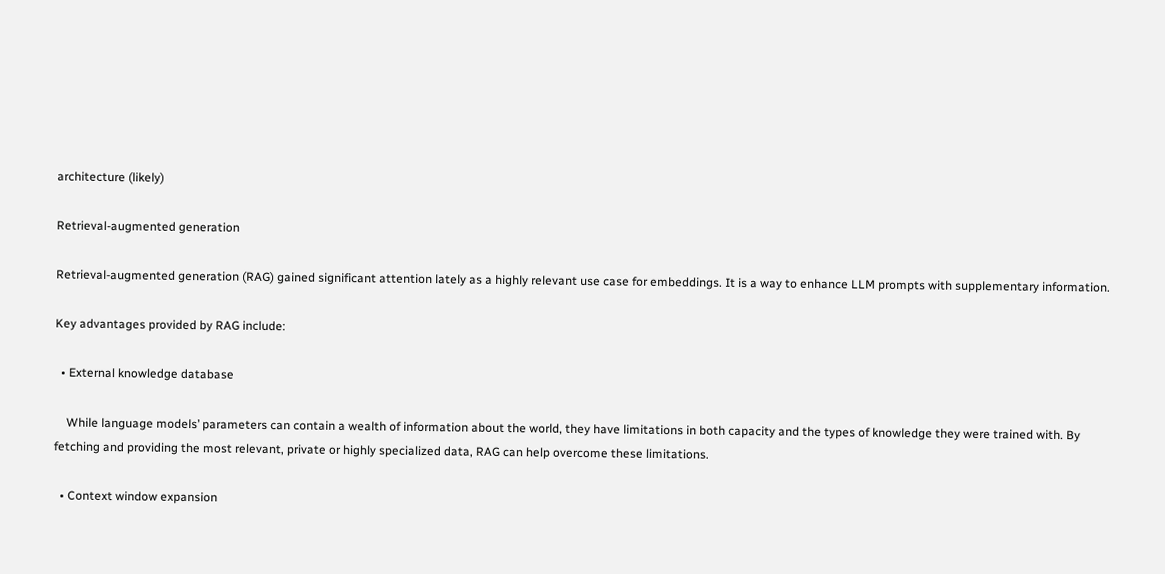architecture (likely)

Retrieval-augmented generation

Retrieval-augmented generation (RAG) gained significant attention lately as a highly relevant use case for embeddings. It is a way to enhance LLM prompts with supplementary information.

Key advantages provided by RAG include:

  • External knowledge database

    While language models’ parameters can contain a wealth of information about the world, they have limitations in both capacity and the types of knowledge they were trained with. By fetching and providing the most relevant, private or highly specialized data, RAG can help overcome these limitations.

  • Context window expansion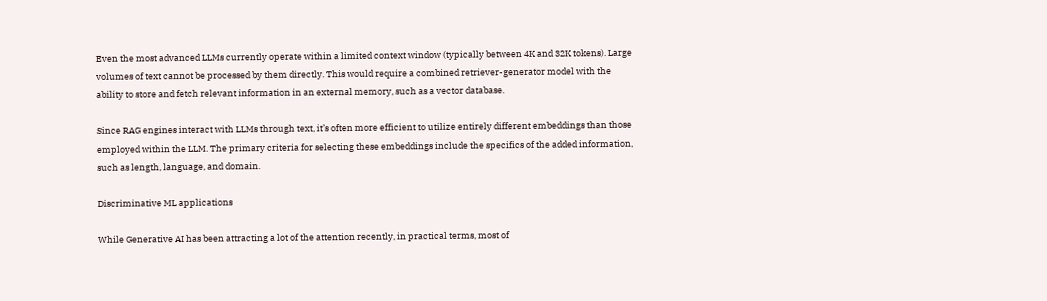Even the most advanced LLMs currently operate within a limited context window (typically between 4K and 32K tokens). Large volumes of text cannot be processed by them directly. This would require a combined retriever-generator model with the ability to store and fetch relevant information in an external memory, such as a vector database.

Since RAG engines interact with LLMs through text, it’s often more efficient to utilize entirely different embeddings than those employed within the LLM. The primary criteria for selecting these embeddings include the specifics of the added information, such as length, language, and domain.

Discriminative ML applications

While Generative AI has been attracting a lot of the attention recently, in practical terms, most of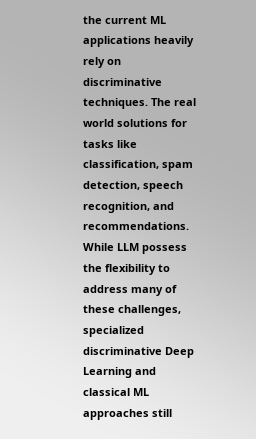the current ML applications heavily rely on discriminative techniques. The real world solutions for tasks like classification, spam detection, speech recognition, and recommendations. While LLM possess the flexibility to address many of these challenges, specialized discriminative Deep Learning and classical ML approaches still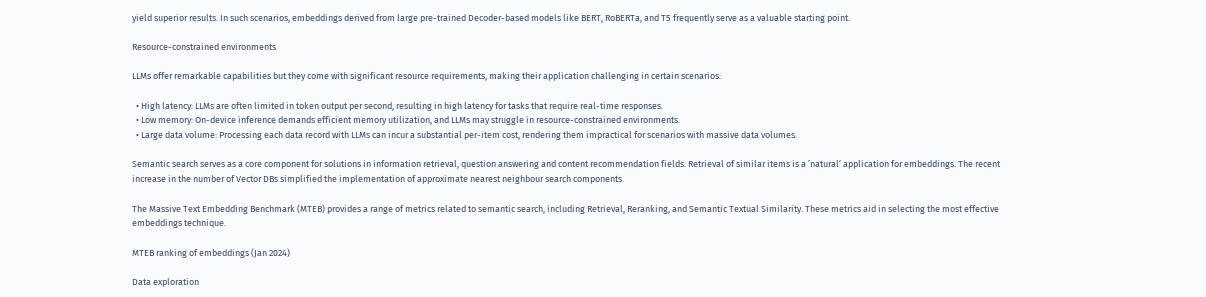yield superior results. In such scenarios, embeddings derived from large pre-trained Decoder-based models like BERT, RoBERTa, and T5 frequently serve as a valuable starting point.

Resource-constrained environments

LLMs offer remarkable capabilities but they come with significant resource requirements, making their application challenging in certain scenarios:

  • High latency: LLMs are often limited in token output per second, resulting in high latency for tasks that require real-time responses.
  • Low memory: On-device inference demands efficient memory utilization, and LLMs may struggle in resource-constrained environments.
  • Large data volume: Processing each data record with LLMs can incur a substantial per-item cost, rendering them impractical for scenarios with massive data volumes.

Semantic search serves as a core component for solutions in information retrieval, question answering and content recommendation fields. Retrieval of similar items is a ’natural’ application for embeddings. The recent increase in the number of Vector DBs simplified the implementation of approximate nearest neighbour search components.

The Massive Text Embedding Benchmark (MTEB) provides a range of metrics related to semantic search, including Retrieval, Reranking, and Semantic Textual Similarity. These metrics aid in selecting the most effective embeddings technique.

MTEB ranking of embeddings (Jan 2024)

Data exploration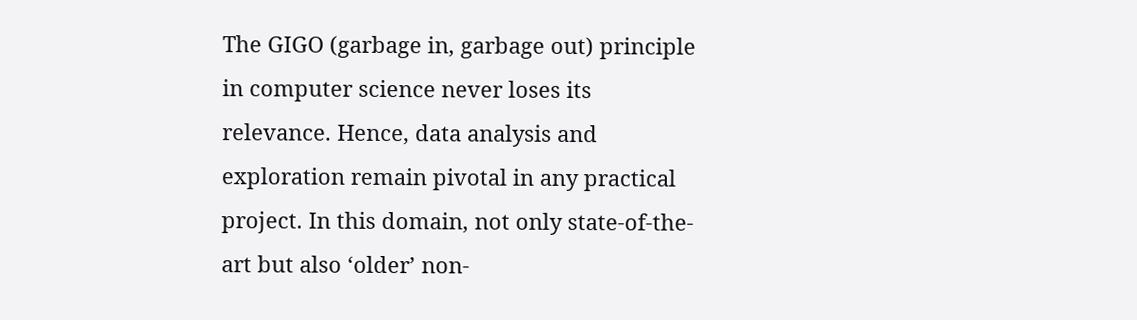The GIGO (garbage in, garbage out) principle in computer science never loses its relevance. Hence, data analysis and exploration remain pivotal in any practical project. In this domain, not only state-of-the-art but also ‘older’ non-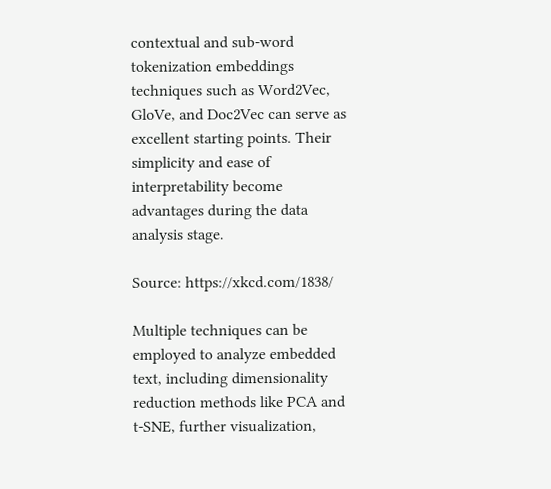contextual and sub-word tokenization embeddings techniques such as Word2Vec, GloVe, and Doc2Vec can serve as excellent starting points. Their simplicity and ease of interpretability become advantages during the data analysis stage.

Source: https://xkcd.com/1838/

Multiple techniques can be employed to analyze embedded text, including dimensionality reduction methods like PCA and t-SNE, further visualization,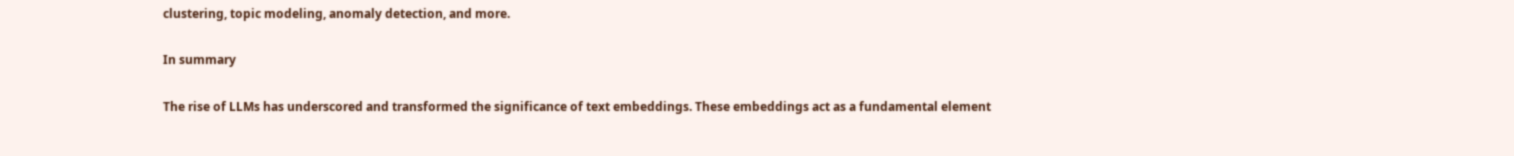clustering, topic modeling, anomaly detection, and more.

In summary

The rise of LLMs has underscored and transformed the significance of text embeddings. These embeddings act as a fundamental element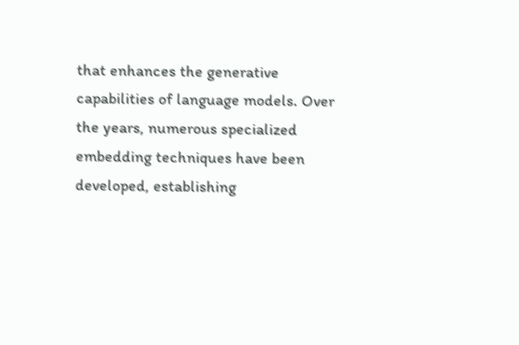that enhances the generative capabilities of language models. Over the years, numerous specialized embedding techniques have been developed, establishing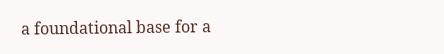a foundational base for a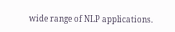wide range of NLP applications.